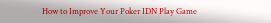How to Improve Your Poker IDN Play Game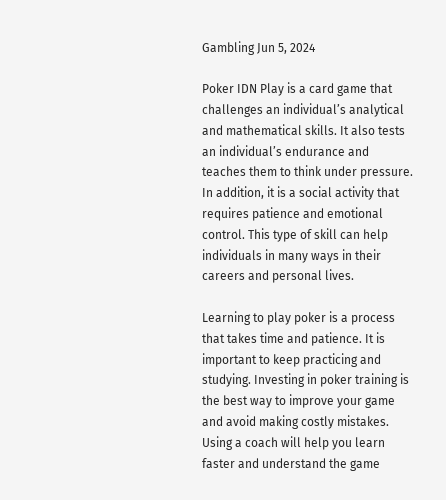Gambling Jun 5, 2024

Poker IDN Play is a card game that challenges an individual’s analytical and mathematical skills. It also tests an individual’s endurance and teaches them to think under pressure. In addition, it is a social activity that requires patience and emotional control. This type of skill can help individuals in many ways in their careers and personal lives.

Learning to play poker is a process that takes time and patience. It is important to keep practicing and studying. Investing in poker training is the best way to improve your game and avoid making costly mistakes. Using a coach will help you learn faster and understand the game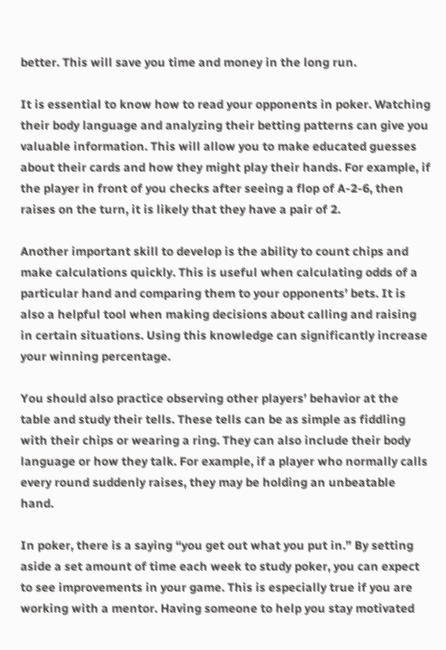better. This will save you time and money in the long run.

It is essential to know how to read your opponents in poker. Watching their body language and analyzing their betting patterns can give you valuable information. This will allow you to make educated guesses about their cards and how they might play their hands. For example, if the player in front of you checks after seeing a flop of A-2-6, then raises on the turn, it is likely that they have a pair of 2.

Another important skill to develop is the ability to count chips and make calculations quickly. This is useful when calculating odds of a particular hand and comparing them to your opponents’ bets. It is also a helpful tool when making decisions about calling and raising in certain situations. Using this knowledge can significantly increase your winning percentage.

You should also practice observing other players’ behavior at the table and study their tells. These tells can be as simple as fiddling with their chips or wearing a ring. They can also include their body language or how they talk. For example, if a player who normally calls every round suddenly raises, they may be holding an unbeatable hand.

In poker, there is a saying “you get out what you put in.” By setting aside a set amount of time each week to study poker, you can expect to see improvements in your game. This is especially true if you are working with a mentor. Having someone to help you stay motivated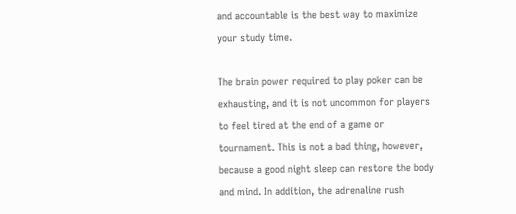and accountable is the best way to maximize your study time.

The brain power required to play poker can be exhausting, and it is not uncommon for players to feel tired at the end of a game or tournament. This is not a bad thing, however, because a good night sleep can restore the body and mind. In addition, the adrenaline rush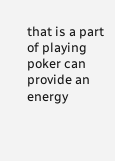that is a part of playing poker can provide an energy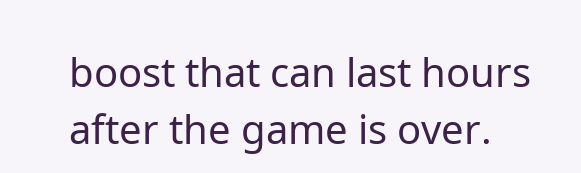boost that can last hours after the game is over.